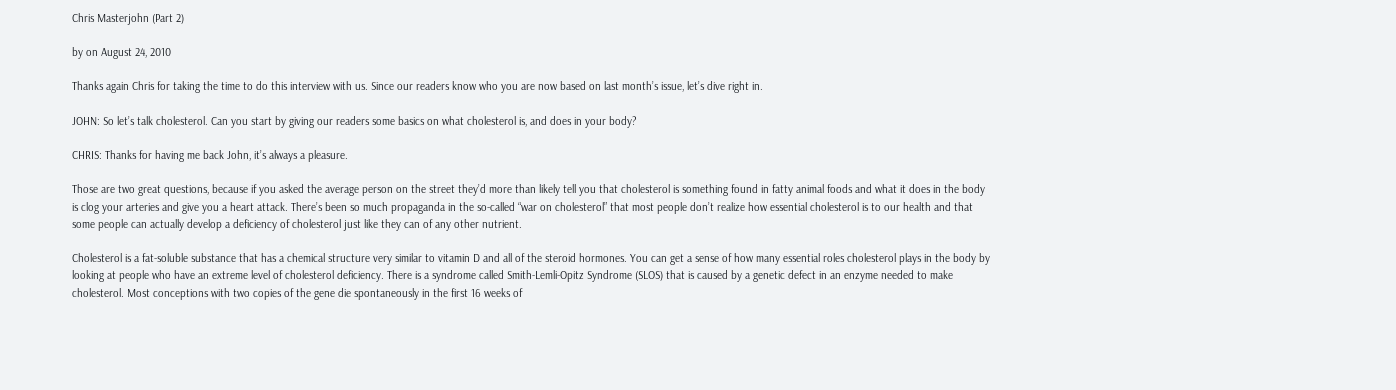Chris Masterjohn (Part 2)

by on August 24, 2010

Thanks again Chris for taking the time to do this interview with us. Since our readers know who you are now based on last month’s issue, let’s dive right in.

JOHN: So let’s talk cholesterol. Can you start by giving our readers some basics on what cholesterol is, and does in your body?

CHRIS: Thanks for having me back John, it’s always a pleasure.

Those are two great questions, because if you asked the average person on the street they’d more than likely tell you that cholesterol is something found in fatty animal foods and what it does in the body is clog your arteries and give you a heart attack. There’s been so much propaganda in the so-called “war on cholesterol” that most people don’t realize how essential cholesterol is to our health and that some people can actually develop a deficiency of cholesterol just like they can of any other nutrient.

Cholesterol is a fat-soluble substance that has a chemical structure very similar to vitamin D and all of the steroid hormones. You can get a sense of how many essential roles cholesterol plays in the body by looking at people who have an extreme level of cholesterol deficiency. There is a syndrome called Smith-Lemli-Opitz Syndrome (SLOS) that is caused by a genetic defect in an enzyme needed to make cholesterol. Most conceptions with two copies of the gene die spontaneously in the first 16 weeks of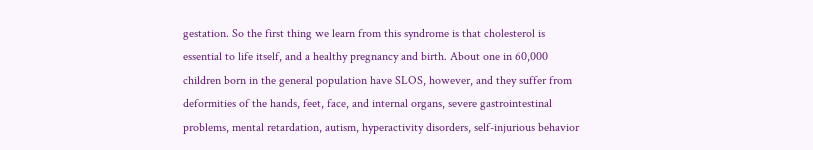gestation. So the first thing we learn from this syndrome is that cholesterol is essential to life itself, and a healthy pregnancy and birth. About one in 60,000 children born in the general population have SLOS, however, and they suffer from deformities of the hands, feet, face, and internal organs, severe gastrointestinal problems, mental retardation, autism, hyperactivity disorders, self-injurious behavior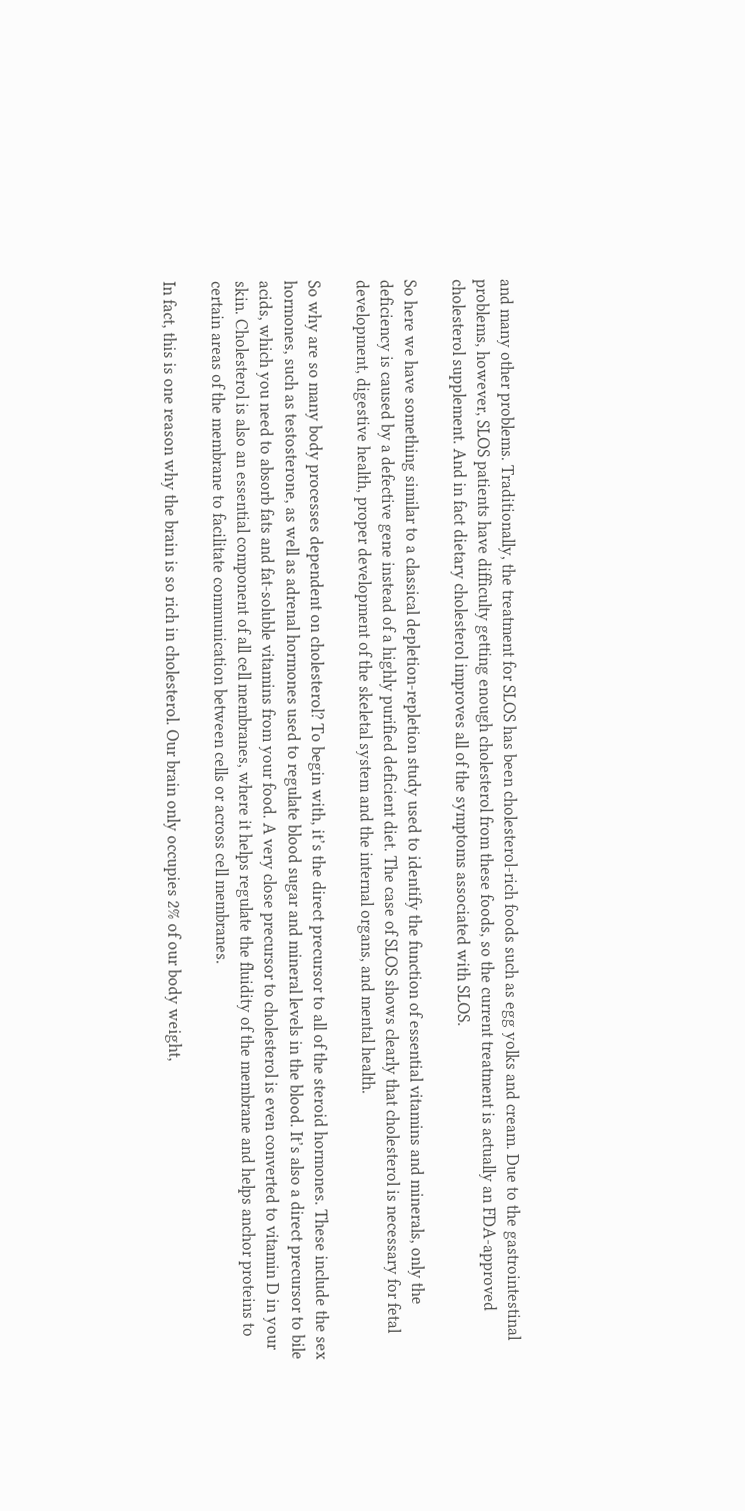and many other problems. Traditionally, the treatment for SLOS has been cholesterol-rich foods such as egg yolks and cream. Due to the gastrointestinal problems, however, SLOS patients have difficulty getting enough cholesterol from these foods, so the current treatment is actually an FDA-approved cholesterol supplement. And in fact dietary cholesterol improves all of the symptoms associated with SLOS.

So here we have something similar to a classical depletion-repletion study used to identify the function of essential vitamins and minerals, only the deficiency is caused by a defective gene instead of a highly purified deficient diet. The case of SLOS shows clearly that cholesterol is necessary for fetal development, digestive health, proper development of the skeletal system and the internal organs, and mental health.

So why are so many body processes dependent on cholesterol? To begin with, it’s the direct precursor to all of the steroid hormones. These include the sex hormones, such as testosterone, as well as adrenal hormones used to regulate blood sugar and mineral levels in the blood. It’s also a direct precursor to bile acids, which you need to absorb fats and fat-soluble vitamins from your food. A very close precursor to cholesterol is even converted to vitamin D in your skin. Cholesterol is also an essential component of all cell membranes, where it helps regulate the fluidity of the membrane and helps anchor proteins to certain areas of the membrane to facilitate communication between cells or across cell membranes.

In fact, this is one reason why the brain is so rich in cholesterol. Our brain only occupies 2% of our body weight,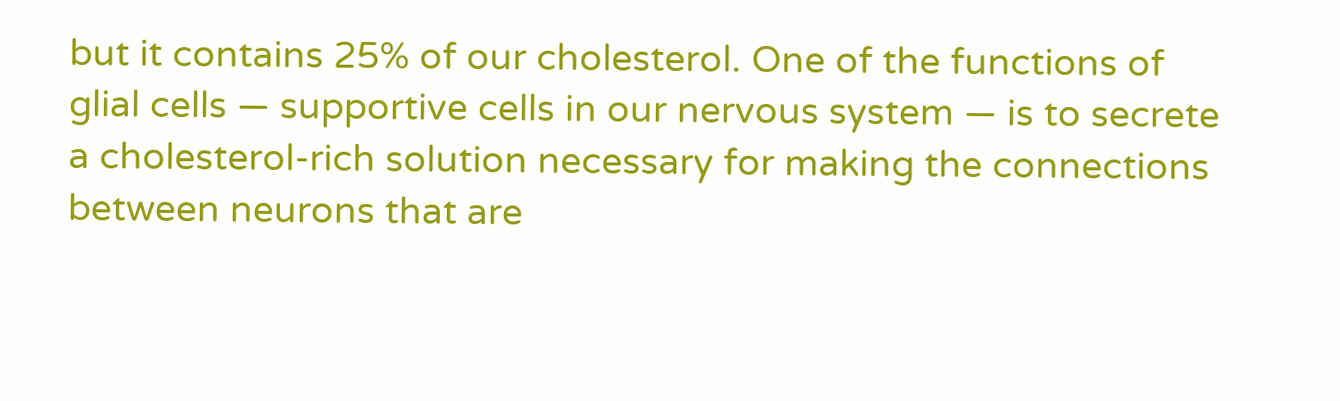but it contains 25% of our cholesterol. One of the functions of glial cells — supportive cells in our nervous system — is to secrete a cholesterol-rich solution necessary for making the connections between neurons that are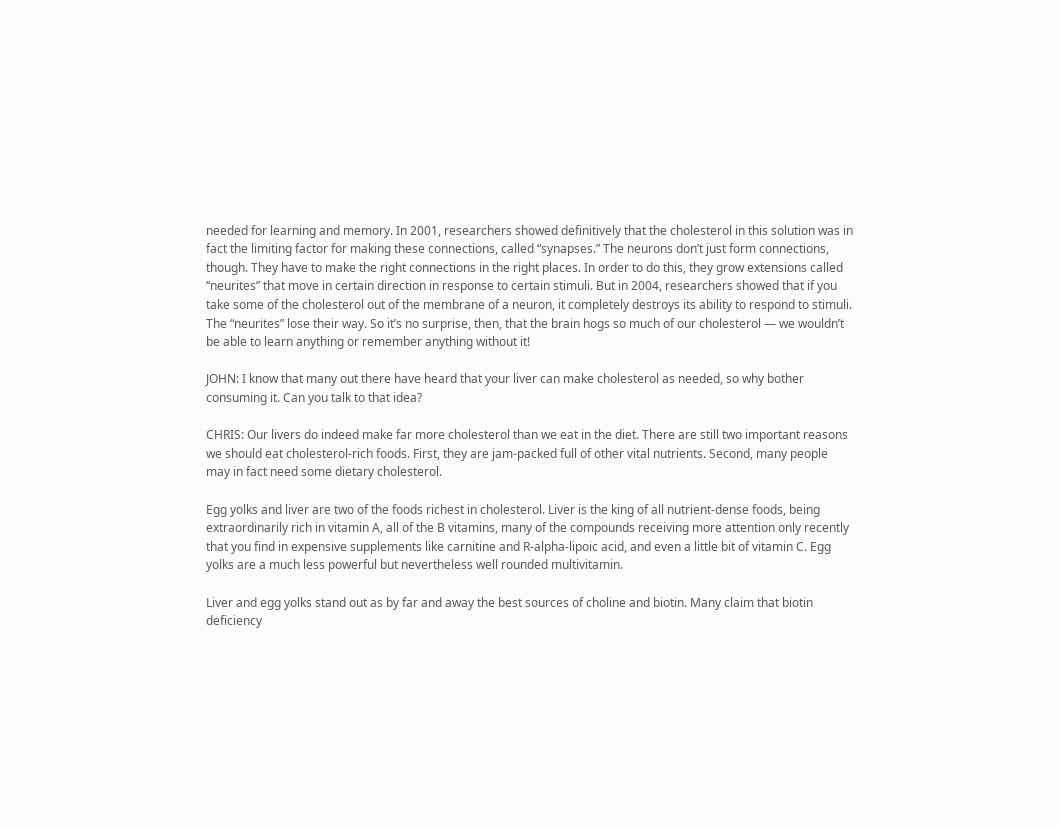needed for learning and memory. In 2001, researchers showed definitively that the cholesterol in this solution was in fact the limiting factor for making these connections, called “synapses.” The neurons don’t just form connections, though. They have to make the right connections in the right places. In order to do this, they grow extensions called “neurites” that move in certain direction in response to certain stimuli. But in 2004, researchers showed that if you take some of the cholesterol out of the membrane of a neuron, it completely destroys its ability to respond to stimuli. The “neurites” lose their way. So it’s no surprise, then, that the brain hogs so much of our cholesterol — we wouldn’t be able to learn anything or remember anything without it!

JOHN: I know that many out there have heard that your liver can make cholesterol as needed, so why bother consuming it. Can you talk to that idea?

CHRIS: Our livers do indeed make far more cholesterol than we eat in the diet. There are still two important reasons we should eat cholesterol-rich foods. First, they are jam-packed full of other vital nutrients. Second, many people may in fact need some dietary cholesterol.

Egg yolks and liver are two of the foods richest in cholesterol. Liver is the king of all nutrient-dense foods, being extraordinarily rich in vitamin A, all of the B vitamins, many of the compounds receiving more attention only recently that you find in expensive supplements like carnitine and R-alpha-lipoic acid, and even a little bit of vitamin C. Egg yolks are a much less powerful but nevertheless well rounded multivitamin.

Liver and egg yolks stand out as by far and away the best sources of choline and biotin. Many claim that biotin deficiency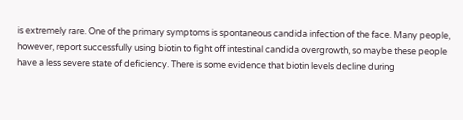is extremely rare. One of the primary symptoms is spontaneous candida infection of the face. Many people, however, report successfully using biotin to fight off intestinal candida overgrowth, so maybe these people have a less severe state of deficiency. There is some evidence that biotin levels decline during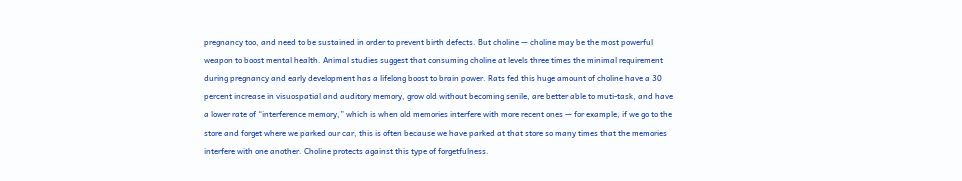pregnancy too, and need to be sustained in order to prevent birth defects. But choline — choline may be the most powerful weapon to boost mental health. Animal studies suggest that consuming choline at levels three times the minimal requirement during pregnancy and early development has a lifelong boost to brain power. Rats fed this huge amount of choline have a 30 percent increase in visuospatial and auditory memory, grow old without becoming senile, are better able to muti-task, and have a lower rate of “interference memory,” which is when old memories interfere with more recent ones — for example, if we go to the store and forget where we parked our car, this is often because we have parked at that store so many times that the memories interfere with one another. Choline protects against this type of forgetfulness.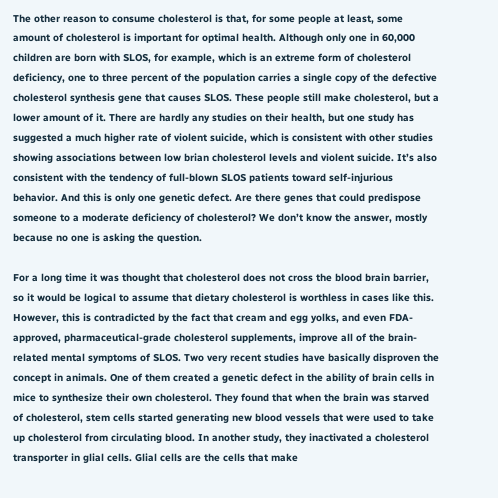The other reason to consume cholesterol is that, for some people at least, some amount of cholesterol is important for optimal health. Although only one in 60,000 children are born with SLOS, for example, which is an extreme form of cholesterol deficiency, one to three percent of the population carries a single copy of the defective cholesterol synthesis gene that causes SLOS. These people still make cholesterol, but a lower amount of it. There are hardly any studies on their health, but one study has suggested a much higher rate of violent suicide, which is consistent with other studies showing associations between low brian cholesterol levels and violent suicide. It’s also consistent with the tendency of full-blown SLOS patients toward self-injurious behavior. And this is only one genetic defect. Are there genes that could predispose someone to a moderate deficiency of cholesterol? We don’t know the answer, mostly because no one is asking the question.

For a long time it was thought that cholesterol does not cross the blood brain barrier, so it would be logical to assume that dietary cholesterol is worthless in cases like this. However, this is contradicted by the fact that cream and egg yolks, and even FDA-approved, pharmaceutical-grade cholesterol supplements, improve all of the brain-related mental symptoms of SLOS. Two very recent studies have basically disproven the concept in animals. One of them created a genetic defect in the ability of brain cells in mice to synthesize their own cholesterol. They found that when the brain was starved of cholesterol, stem cells started generating new blood vessels that were used to take up cholesterol from circulating blood. In another study, they inactivated a cholesterol transporter in glial cells. Glial cells are the cells that make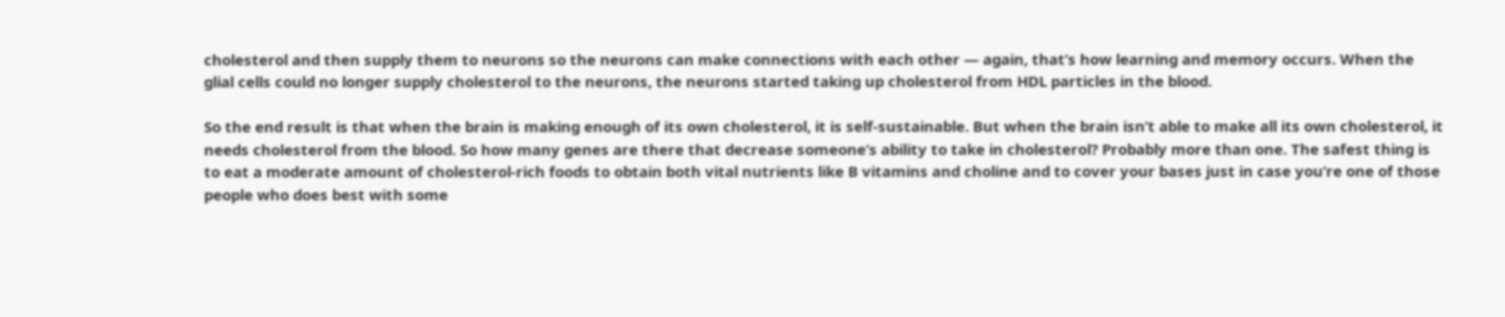cholesterol and then supply them to neurons so the neurons can make connections with each other — again, that’s how learning and memory occurs. When the glial cells could no longer supply cholesterol to the neurons, the neurons started taking up cholesterol from HDL particles in the blood.

So the end result is that when the brain is making enough of its own cholesterol, it is self-sustainable. But when the brain isn’t able to make all its own cholesterol, it needs cholesterol from the blood. So how many genes are there that decrease someone’s ability to take in cholesterol? Probably more than one. The safest thing is to eat a moderate amount of cholesterol-rich foods to obtain both vital nutrients like B vitamins and choline and to cover your bases just in case you’re one of those people who does best with some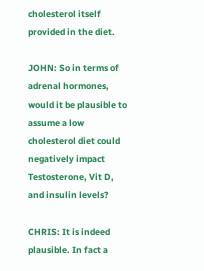cholesterol itself provided in the diet.

JOHN: So in terms of adrenal hormones, would it be plausible to assume a low cholesterol diet could negatively impact Testosterone, Vit D, and insulin levels?

CHRIS: It is indeed plausible. In fact a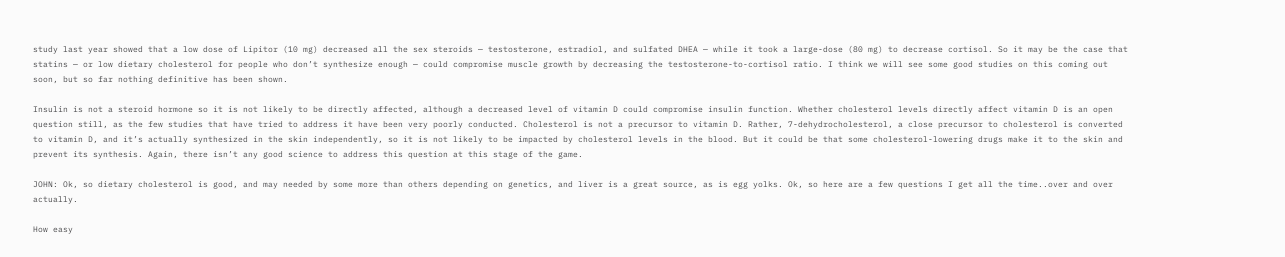study last year showed that a low dose of Lipitor (10 mg) decreased all the sex steroids — testosterone, estradiol, and sulfated DHEA — while it took a large-dose (80 mg) to decrease cortisol. So it may be the case that statins — or low dietary cholesterol for people who don’t synthesize enough — could compromise muscle growth by decreasing the testosterone-to-cortisol ratio. I think we will see some good studies on this coming out soon, but so far nothing definitive has been shown.

Insulin is not a steroid hormone so it is not likely to be directly affected, although a decreased level of vitamin D could compromise insulin function. Whether cholesterol levels directly affect vitamin D is an open question still, as the few studies that have tried to address it have been very poorly conducted. Cholesterol is not a precursor to vitamin D. Rather, 7-dehydrocholesterol, a close precursor to cholesterol is converted to vitamin D, and it’s actually synthesized in the skin independently, so it is not likely to be impacted by cholesterol levels in the blood. But it could be that some cholesterol-lowering drugs make it to the skin and prevent its synthesis. Again, there isn’t any good science to address this question at this stage of the game.

JOHN: Ok, so dietary cholesterol is good, and may needed by some more than others depending on genetics, and liver is a great source, as is egg yolks. Ok, so here are a few questions I get all the time..over and over actually.

How easy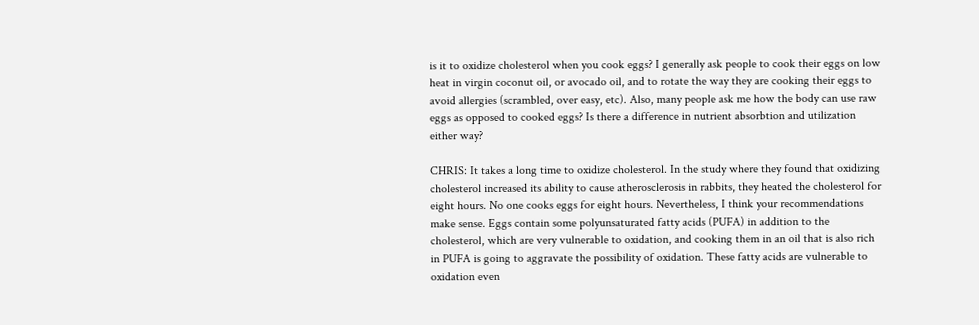is it to oxidize cholesterol when you cook eggs? I generally ask people to cook their eggs on low heat in virgin coconut oil, or avocado oil, and to rotate the way they are cooking their eggs to avoid allergies (scrambled, over easy, etc). Also, many people ask me how the body can use raw eggs as opposed to cooked eggs? Is there a difference in nutrient absorbtion and utilization either way?

CHRIS: It takes a long time to oxidize cholesterol. In the study where they found that oxidizing cholesterol increased its ability to cause atherosclerosis in rabbits, they heated the cholesterol for eight hours. No one cooks eggs for eight hours. Nevertheless, I think your recommendations make sense. Eggs contain some polyunsaturated fatty acids (PUFA) in addition to the cholesterol, which are very vulnerable to oxidation, and cooking them in an oil that is also rich in PUFA is going to aggravate the possibility of oxidation. These fatty acids are vulnerable to oxidation even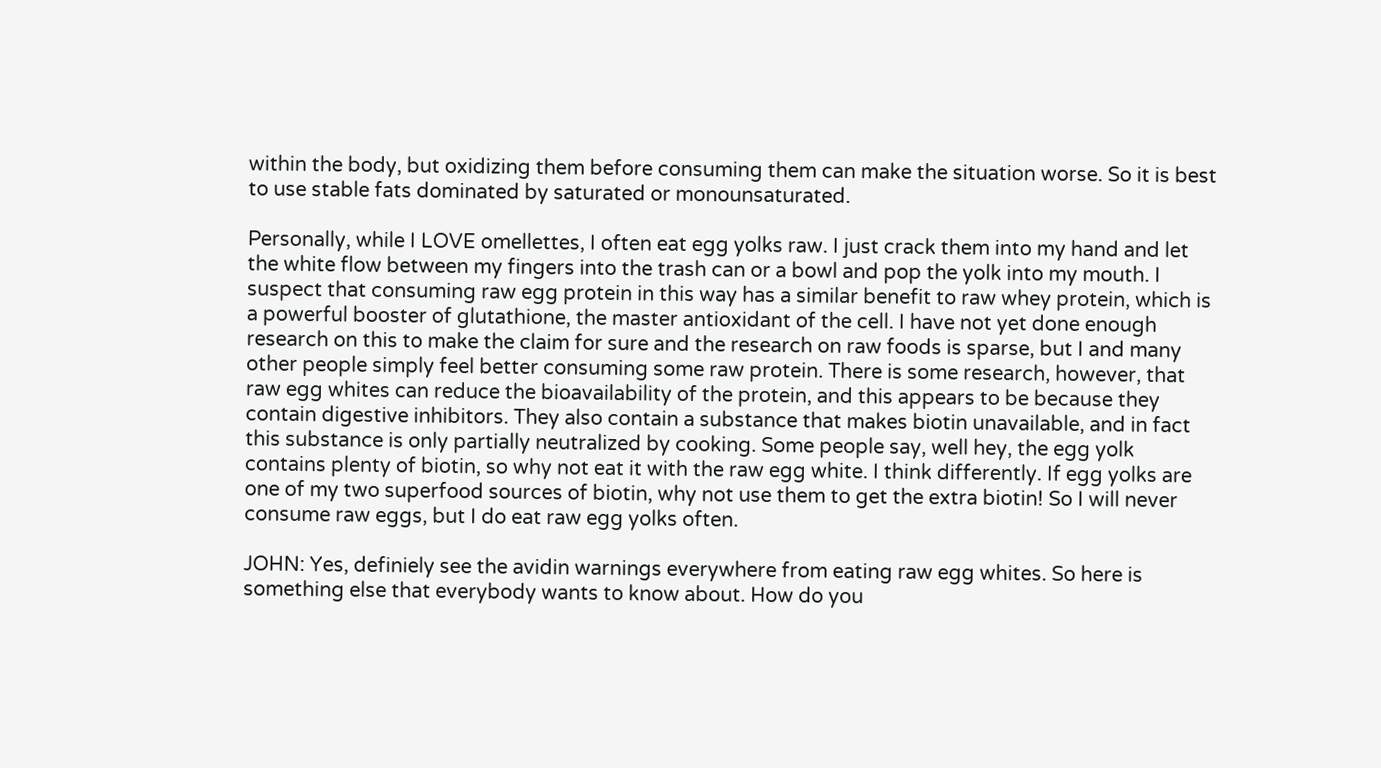within the body, but oxidizing them before consuming them can make the situation worse. So it is best to use stable fats dominated by saturated or monounsaturated.

Personally, while I LOVE omellettes, I often eat egg yolks raw. I just crack them into my hand and let the white flow between my fingers into the trash can or a bowl and pop the yolk into my mouth. I suspect that consuming raw egg protein in this way has a similar benefit to raw whey protein, which is a powerful booster of glutathione, the master antioxidant of the cell. I have not yet done enough research on this to make the claim for sure and the research on raw foods is sparse, but I and many other people simply feel better consuming some raw protein. There is some research, however, that raw egg whites can reduce the bioavailability of the protein, and this appears to be because they contain digestive inhibitors. They also contain a substance that makes biotin unavailable, and in fact this substance is only partially neutralized by cooking. Some people say, well hey, the egg yolk contains plenty of biotin, so why not eat it with the raw egg white. I think differently. If egg yolks are one of my two superfood sources of biotin, why not use them to get the extra biotin! So I will never consume raw eggs, but I do eat raw egg yolks often.

JOHN: Yes, definiely see the avidin warnings everywhere from eating raw egg whites. So here is something else that everybody wants to know about. How do you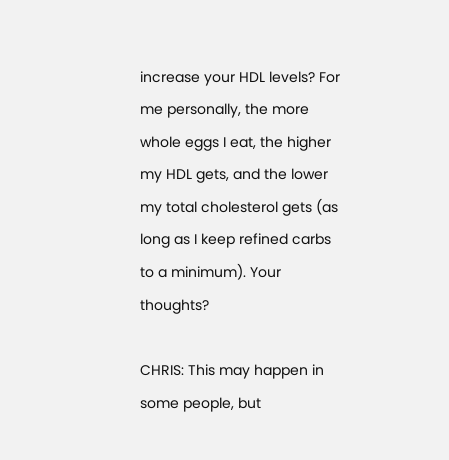increase your HDL levels? For me personally, the more whole eggs I eat, the higher my HDL gets, and the lower my total cholesterol gets (as long as I keep refined carbs to a minimum). Your thoughts?

CHRIS: This may happen in some people, but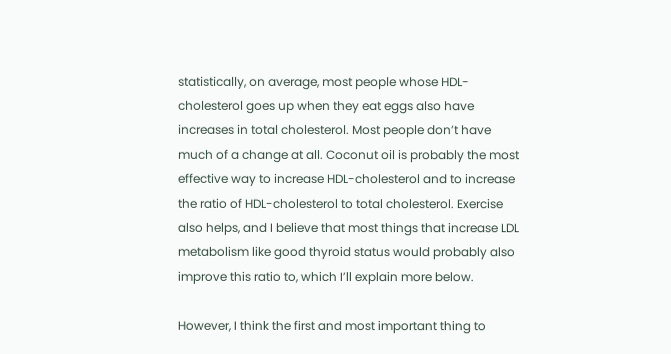statistically, on average, most people whose HDL-cholesterol goes up when they eat eggs also have increases in total cholesterol. Most people don’t have much of a change at all. Coconut oil is probably the most effective way to increase HDL-cholesterol and to increase the ratio of HDL-cholesterol to total cholesterol. Exercise also helps, and I believe that most things that increase LDL metabolism like good thyroid status would probably also improve this ratio to, which I’ll explain more below.

However, I think the first and most important thing to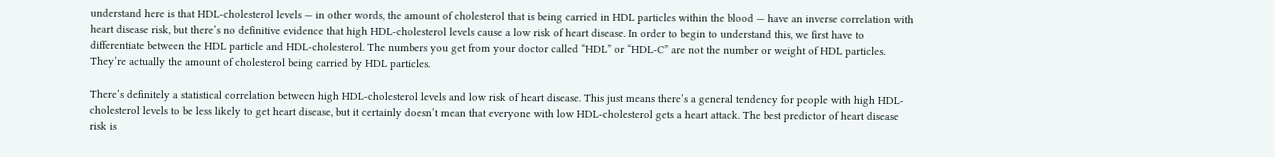understand here is that HDL-cholesterol levels — in other words, the amount of cholesterol that is being carried in HDL particles within the blood — have an inverse correlation with heart disease risk, but there’s no definitive evidence that high HDL-cholesterol levels cause a low risk of heart disease. In order to begin to understand this, we first have to differentiate between the HDL particle and HDL-cholesterol. The numbers you get from your doctor called “HDL” or “HDL-C” are not the number or weight of HDL particles. They’re actually the amount of cholesterol being carried by HDL particles.

There’s definitely a statistical correlation between high HDL-cholesterol levels and low risk of heart disease. This just means there’s a general tendency for people with high HDL-cholesterol levels to be less likely to get heart disease, but it certainly doesn’t mean that everyone with low HDL-cholesterol gets a heart attack. The best predictor of heart disease risk is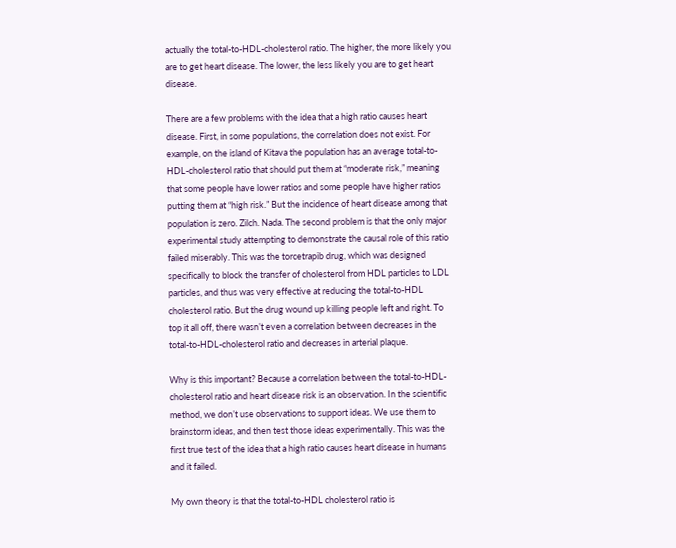actually the total-to-HDL-cholesterol ratio. The higher, the more likely you are to get heart disease. The lower, the less likely you are to get heart disease.

There are a few problems with the idea that a high ratio causes heart disease. First, in some populations, the correlation does not exist. For example, on the island of Kitava the population has an average total-to-HDL-cholesterol ratio that should put them at “moderate risk,” meaning that some people have lower ratios and some people have higher ratios putting them at “high risk.” But the incidence of heart disease among that population is zero. Zilch. Nada. The second problem is that the only major experimental study attempting to demonstrate the causal role of this ratio failed miserably. This was the torcetrapib drug, which was designed specifically to block the transfer of cholesterol from HDL particles to LDL particles, and thus was very effective at reducing the total-to-HDL cholesterol ratio. But the drug wound up killing people left and right. To top it all off, there wasn’t even a correlation between decreases in the total-to-HDL-cholesterol ratio and decreases in arterial plaque.

Why is this important? Because a correlation between the total-to-HDL-cholesterol ratio and heart disease risk is an observation. In the scientific method, we don’t use observations to support ideas. We use them to brainstorm ideas, and then test those ideas experimentally. This was the first true test of the idea that a high ratio causes heart disease in humans and it failed.

My own theory is that the total-to-HDL cholesterol ratio is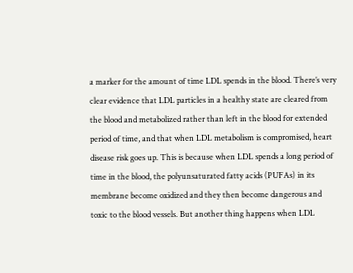a marker for the amount of time LDL spends in the blood. There’s very clear evidence that LDL particles in a healthy state are cleared from the blood and metabolized rather than left in the blood for extended period of time, and that when LDL metabolism is compromised, heart disease risk goes up. This is because when LDL spends a long period of time in the blood, the polyunsaturated fatty acids (PUFAs) in its membrane become oxidized and they then become dangerous and toxic to the blood vessels. But another thing happens when LDL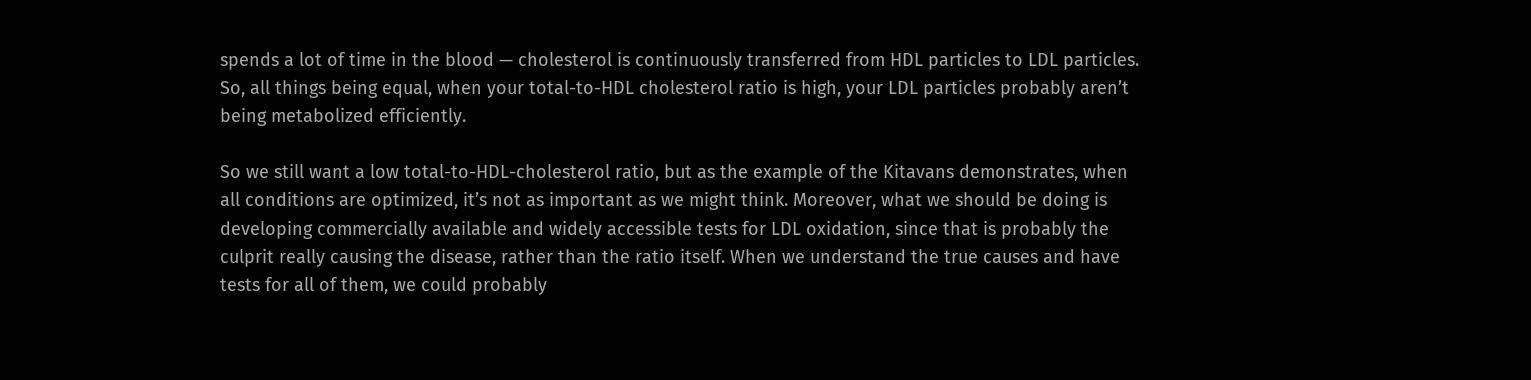spends a lot of time in the blood — cholesterol is continuously transferred from HDL particles to LDL particles. So, all things being equal, when your total-to-HDL cholesterol ratio is high, your LDL particles probably aren’t being metabolized efficiently.

So we still want a low total-to-HDL-cholesterol ratio, but as the example of the Kitavans demonstrates, when all conditions are optimized, it’s not as important as we might think. Moreover, what we should be doing is developing commercially available and widely accessible tests for LDL oxidation, since that is probably the culprit really causing the disease, rather than the ratio itself. When we understand the true causes and have tests for all of them, we could probably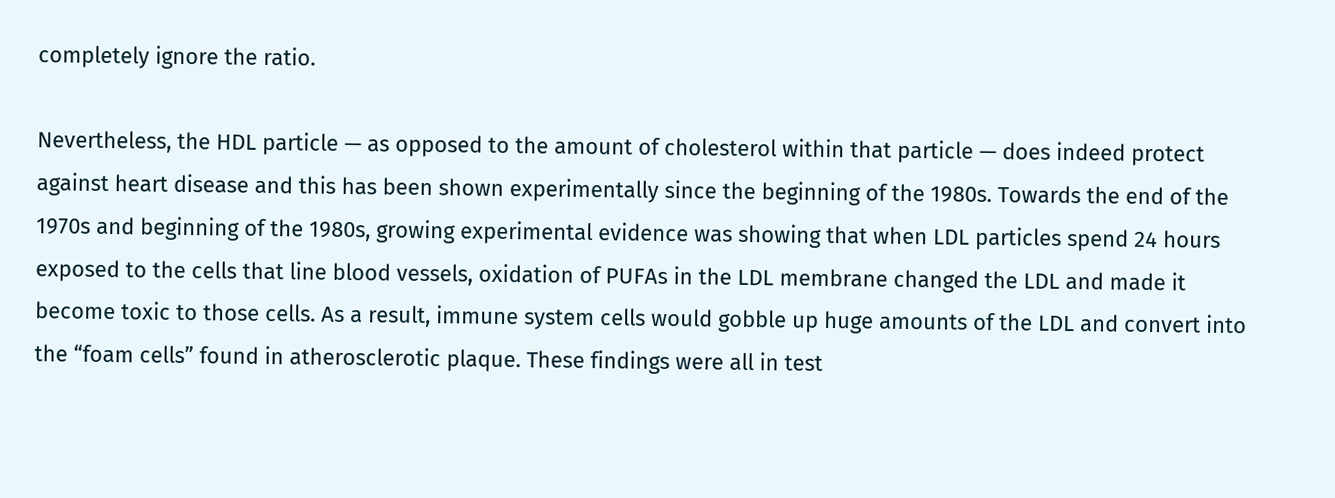completely ignore the ratio.

Nevertheless, the HDL particle — as opposed to the amount of cholesterol within that particle — does indeed protect against heart disease and this has been shown experimentally since the beginning of the 1980s. Towards the end of the 1970s and beginning of the 1980s, growing experimental evidence was showing that when LDL particles spend 24 hours exposed to the cells that line blood vessels, oxidation of PUFAs in the LDL membrane changed the LDL and made it become toxic to those cells. As a result, immune system cells would gobble up huge amounts of the LDL and convert into the “foam cells” found in atherosclerotic plaque. These findings were all in test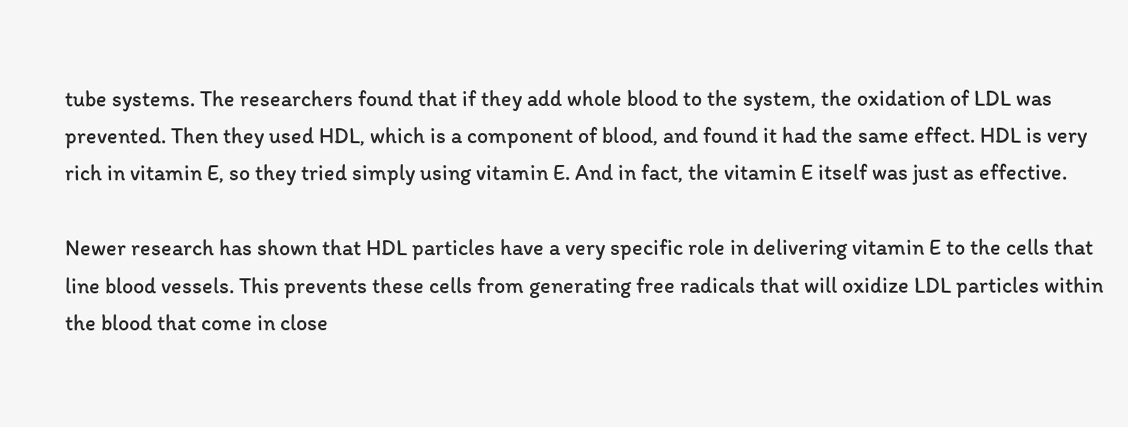tube systems. The researchers found that if they add whole blood to the system, the oxidation of LDL was prevented. Then they used HDL, which is a component of blood, and found it had the same effect. HDL is very rich in vitamin E, so they tried simply using vitamin E. And in fact, the vitamin E itself was just as effective.

Newer research has shown that HDL particles have a very specific role in delivering vitamin E to the cells that line blood vessels. This prevents these cells from generating free radicals that will oxidize LDL particles within the blood that come in close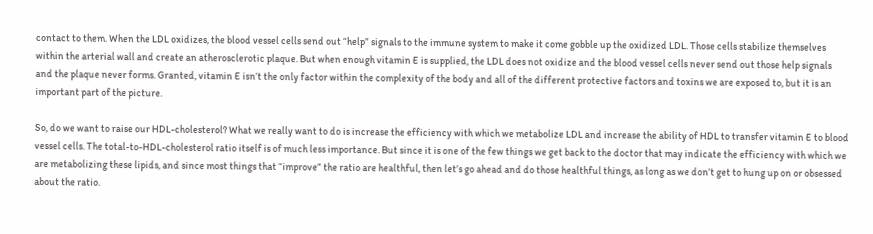contact to them. When the LDL oxidizes, the blood vessel cells send out “help” signals to the immune system to make it come gobble up the oxidized LDL. Those cells stabilize themselves within the arterial wall and create an atherosclerotic plaque. But when enough vitamin E is supplied, the LDL does not oxidize and the blood vessel cells never send out those help signals and the plaque never forms. Granted, vitamin E isn’t the only factor within the complexity of the body and all of the different protective factors and toxins we are exposed to, but it is an important part of the picture.

So, do we want to raise our HDL-cholesterol? What we really want to do is increase the efficiency with which we metabolize LDL and increase the ability of HDL to transfer vitamin E to blood vessel cells. The total-to-HDL-cholesterol ratio itself is of much less importance. But since it is one of the few things we get back to the doctor that may indicate the efficiency with which we are metabolizing these lipids, and since most things that “improve” the ratio are healthful, then let’s go ahead and do those healthful things, as long as we don’t get to hung up on or obsessed about the ratio.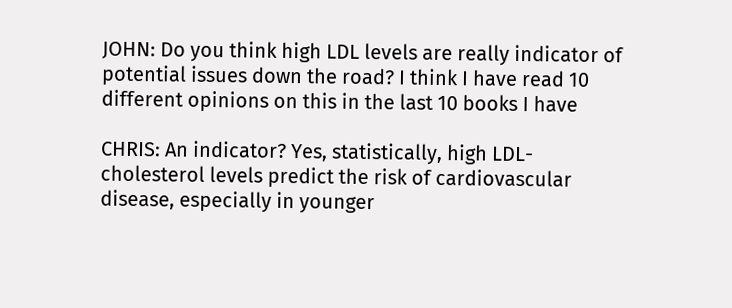JOHN: Do you think high LDL levels are really indicator of potential issues down the road? I think I have read 10 different opinions on this in the last 10 books I have

CHRIS: An indicator? Yes, statistically, high LDL-cholesterol levels predict the risk of cardiovascular disease, especially in younger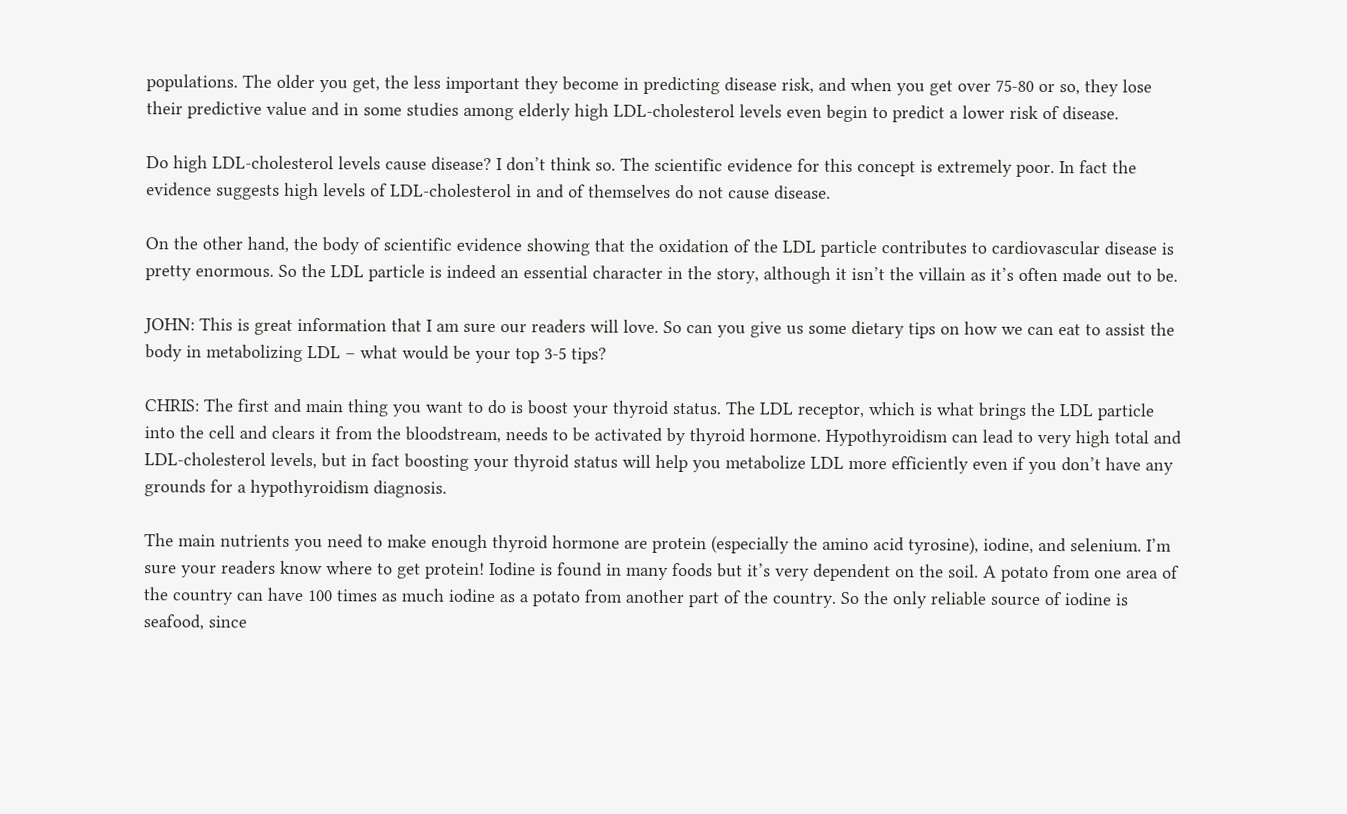populations. The older you get, the less important they become in predicting disease risk, and when you get over 75-80 or so, they lose their predictive value and in some studies among elderly high LDL-cholesterol levels even begin to predict a lower risk of disease.

Do high LDL-cholesterol levels cause disease? I don’t think so. The scientific evidence for this concept is extremely poor. In fact the evidence suggests high levels of LDL-cholesterol in and of themselves do not cause disease.

On the other hand, the body of scientific evidence showing that the oxidation of the LDL particle contributes to cardiovascular disease is pretty enormous. So the LDL particle is indeed an essential character in the story, although it isn’t the villain as it’s often made out to be.

JOHN: This is great information that I am sure our readers will love. So can you give us some dietary tips on how we can eat to assist the body in metabolizing LDL – what would be your top 3-5 tips?

CHRIS: The first and main thing you want to do is boost your thyroid status. The LDL receptor, which is what brings the LDL particle into the cell and clears it from the bloodstream, needs to be activated by thyroid hormone. Hypothyroidism can lead to very high total and LDL-cholesterol levels, but in fact boosting your thyroid status will help you metabolize LDL more efficiently even if you don’t have any grounds for a hypothyroidism diagnosis.

The main nutrients you need to make enough thyroid hormone are protein (especially the amino acid tyrosine), iodine, and selenium. I’m sure your readers know where to get protein! Iodine is found in many foods but it’s very dependent on the soil. A potato from one area of the country can have 100 times as much iodine as a potato from another part of the country. So the only reliable source of iodine is seafood, since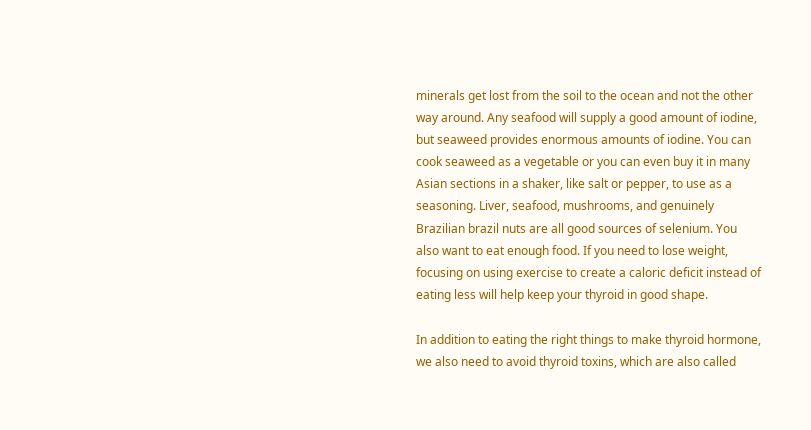minerals get lost from the soil to the ocean and not the other way around. Any seafood will supply a good amount of iodine, but seaweed provides enormous amounts of iodine. You can cook seaweed as a vegetable or you can even buy it in many Asian sections in a shaker, like salt or pepper, to use as a seasoning. Liver, seafood, mushrooms, and genuinely Brazilian brazil nuts are all good sources of selenium. You also want to eat enough food. If you need to lose weight, focusing on using exercise to create a caloric deficit instead of eating less will help keep your thyroid in good shape.

In addition to eating the right things to make thyroid hormone, we also need to avoid thyroid toxins, which are also called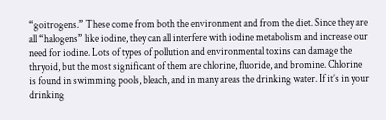“goitrogens.” These come from both the environment and from the diet. Since they are all “halogens” like iodine, they can all interfere with iodine metabolism and increase our need for iodine. Lots of types of pollution and environmental toxins can damage the thryoid, but the most significant of them are chlorine, fluoride, and bromine. Chlorine is found in swimming pools, bleach, and in many areas the drinking water. If it’s in your drinking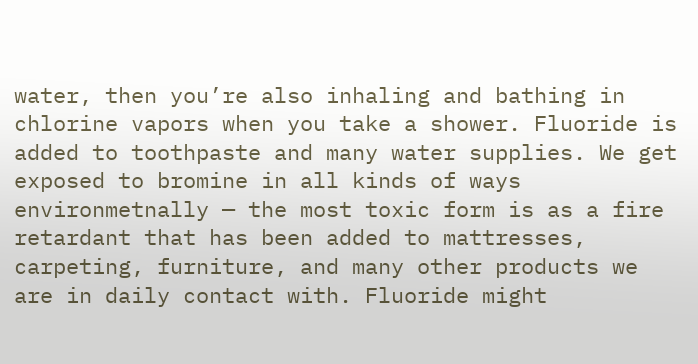water, then you’re also inhaling and bathing in chlorine vapors when you take a shower. Fluoride is added to toothpaste and many water supplies. We get exposed to bromine in all kinds of ways environmetnally — the most toxic form is as a fire retardant that has been added to mattresses, carpeting, furniture, and many other products we are in daily contact with. Fluoride might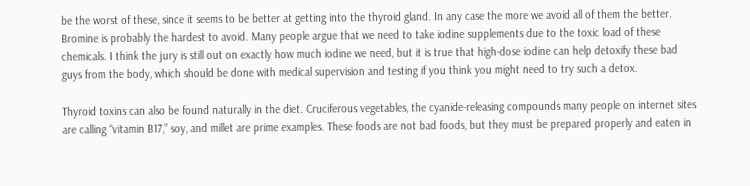be the worst of these, since it seems to be better at getting into the thyroid gland. In any case the more we avoid all of them the better. Bromine is probably the hardest to avoid. Many people argue that we need to take iodine supplements due to the toxic load of these chemicals. I think the jury is still out on exactly how much iodine we need, but it is true that high-dose iodine can help detoxify these bad guys from the body, which should be done with medical supervision and testing if you think you might need to try such a detox.

Thyroid toxins can also be found naturally in the diet. Cruciferous vegetables, the cyanide-releasing compounds many people on internet sites are calling “vitamin B17,” soy, and millet are prime examples. These foods are not bad foods, but they must be prepared properly and eaten in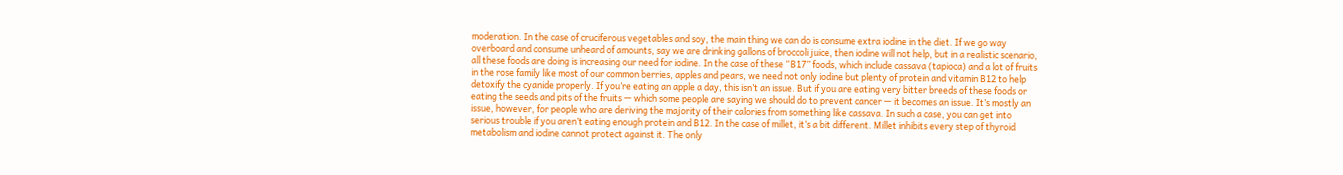moderation. In the case of cruciferous vegetables and soy, the main thing we can do is consume extra iodine in the diet. If we go way overboard and consume unheard of amounts, say we are drinking gallons of broccoli juice, then iodine will not help, but in a realistic scenario, all these foods are doing is increasing our need for iodine. In the case of these “B17” foods, which include cassava (tapioca) and a lot of fruits in the rose family like most of our common berries, apples and pears, we need not only iodine but plenty of protein and vitamin B12 to help detoxify the cyanide properly. If you’re eating an apple a day, this isn’t an issue. But if you are eating very bitter breeds of these foods or eating the seeds and pits of the fruits — which some people are saying we should do to prevent cancer — it becomes an issue. It’s mostly an issue, however, for people who are deriving the majority of their calories from something like cassava. In such a case, you can get into serious trouble if you aren’t eating enough protein and B12. In the case of millet, it’s a bit different. Millet inhibits every step of thyroid metabolism and iodine cannot protect against it. The only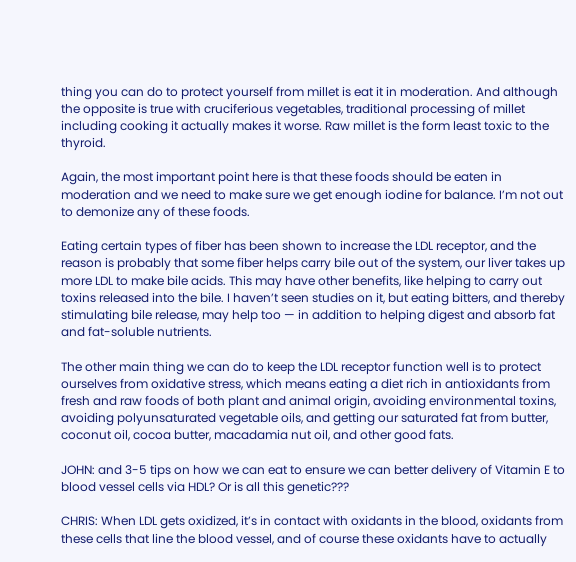thing you can do to protect yourself from millet is eat it in moderation. And although the opposite is true with cruciferious vegetables, traditional processing of millet including cooking it actually makes it worse. Raw millet is the form least toxic to the thyroid.

Again, the most important point here is that these foods should be eaten in moderation and we need to make sure we get enough iodine for balance. I’m not out to demonize any of these foods.

Eating certain types of fiber has been shown to increase the LDL receptor, and the reason is probably that some fiber helps carry bile out of the system, our liver takes up more LDL to make bile acids. This may have other benefits, like helping to carry out toxins released into the bile. I haven’t seen studies on it, but eating bitters, and thereby stimulating bile release, may help too — in addition to helping digest and absorb fat and fat-soluble nutrients.

The other main thing we can do to keep the LDL receptor function well is to protect ourselves from oxidative stress, which means eating a diet rich in antioxidants from fresh and raw foods of both plant and animal origin, avoiding environmental toxins, avoiding polyunsaturated vegetable oils, and getting our saturated fat from butter, coconut oil, cocoa butter, macadamia nut oil, and other good fats.

JOHN: and 3-5 tips on how we can eat to ensure we can better delivery of Vitamin E to blood vessel cells via HDL? Or is all this genetic???

CHRIS: When LDL gets oxidized, it’s in contact with oxidants in the blood, oxidants from these cells that line the blood vessel, and of course these oxidants have to actually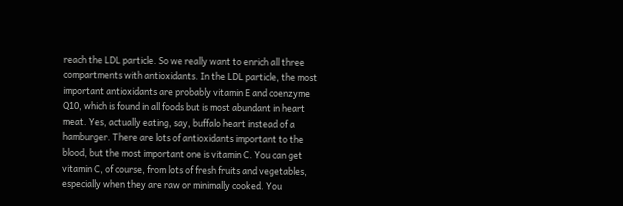reach the LDL particle. So we really want to enrich all three compartments with antioxidants. In the LDL particle, the most important antioxidants are probably vitamin E and coenzyme Q10, which is found in all foods but is most abundant in heart meat. Yes, actually eating, say, buffalo heart instead of a hamburger. There are lots of antioxidants important to the blood, but the most important one is vitamin C. You can get vitamin C, of course, from lots of fresh fruits and vegetables, especially when they are raw or minimally cooked. You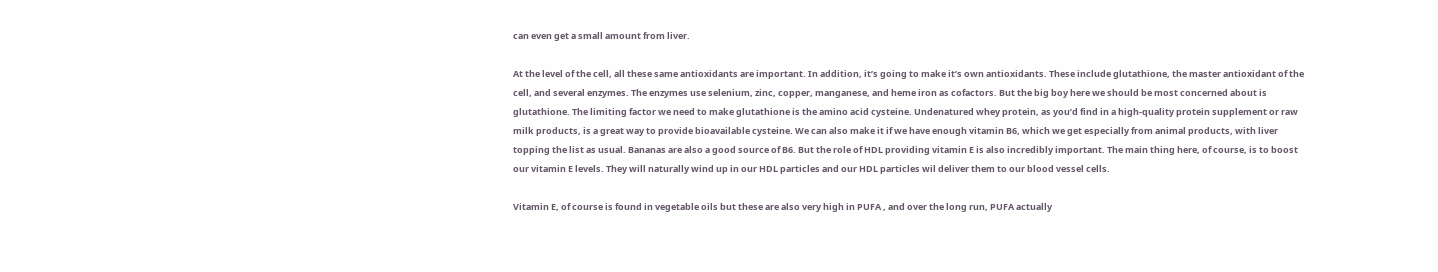can even get a small amount from liver.

At the level of the cell, all these same antioxidants are important. In addition, it’s going to make it’s own antioxidants. These include glutathione, the master antioxidant of the cell, and several enzymes. The enzymes use selenium, zinc, copper, manganese, and heme iron as cofactors. But the big boy here we should be most concerned about is glutathione. The limiting factor we need to make glutathione is the amino acid cysteine. Undenatured whey protein, as you’d find in a high-quality protein supplement or raw milk products, is a great way to provide bioavailable cysteine. We can also make it if we have enough vitamin B6, which we get especially from animal products, with liver topping the list as usual. Bananas are also a good source of B6. But the role of HDL providing vitamin E is also incredibly important. The main thing here, of course, is to boost our vitamin E levels. They will naturally wind up in our HDL particles and our HDL particles wil deliver them to our blood vessel cells.

Vitamin E, of course is found in vegetable oils but these are also very high in PUFA , and over the long run, PUFA actually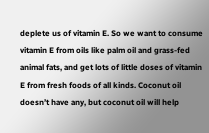deplete us of vitamin E. So we want to consume vitamin E from oils like palm oil and grass-fed animal fats, and get lots of little doses of vitamin E from fresh foods of all kinds. Coconut oil doesn’t have any, but coconut oil will help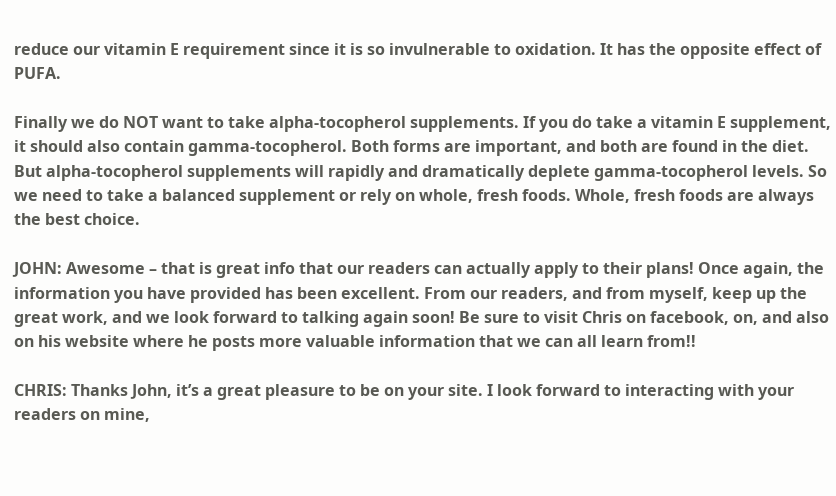reduce our vitamin E requirement since it is so invulnerable to oxidation. It has the opposite effect of PUFA.

Finally we do NOT want to take alpha-tocopherol supplements. If you do take a vitamin E supplement, it should also contain gamma-tocopherol. Both forms are important, and both are found in the diet. But alpha-tocopherol supplements will rapidly and dramatically deplete gamma-tocopherol levels. So we need to take a balanced supplement or rely on whole, fresh foods. Whole, fresh foods are always the best choice.

JOHN: Awesome – that is great info that our readers can actually apply to their plans! Once again, the information you have provided has been excellent. From our readers, and from myself, keep up the great work, and we look forward to talking again soon! Be sure to visit Chris on facebook, on, and also on his website where he posts more valuable information that we can all learn from!!

CHRIS: Thanks John, it’s a great pleasure to be on your site. I look forward to interacting with your readers on mine,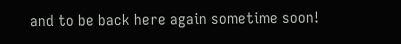and to be back here again sometime soon!